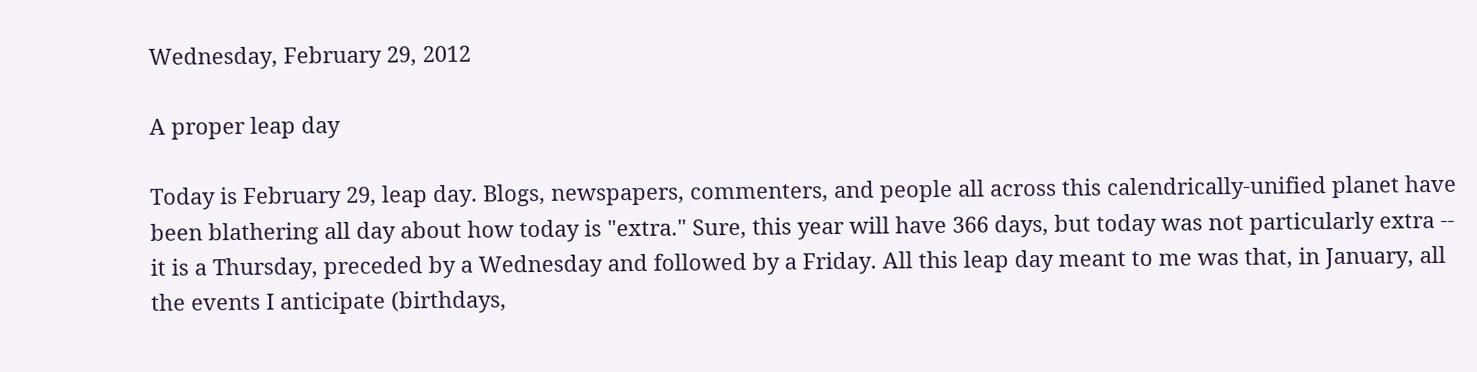Wednesday, February 29, 2012

A proper leap day

Today is February 29, leap day. Blogs, newspapers, commenters, and people all across this calendrically-unified planet have been blathering all day about how today is "extra." Sure, this year will have 366 days, but today was not particularly extra -- it is a Thursday, preceded by a Wednesday and followed by a Friday. All this leap day meant to me was that, in January, all the events I anticipate (birthdays,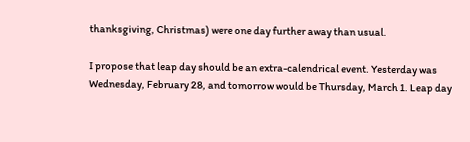thanksgiving, Christmas) were one day further away than usual.

I propose that leap day should be an extra-calendrical event. Yesterday was Wednesday, February 28, and tomorrow would be Thursday, March 1. Leap day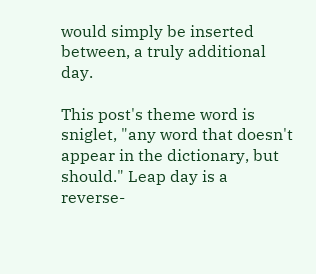would simply be inserted between, a truly additional day.

This post's theme word is sniglet, "any word that doesn't appear in the dictionary, but should." Leap day is a reverse-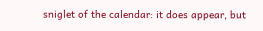sniglet of the calendar: it does appear, but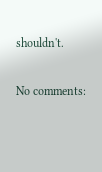shouldn't.

No comments: